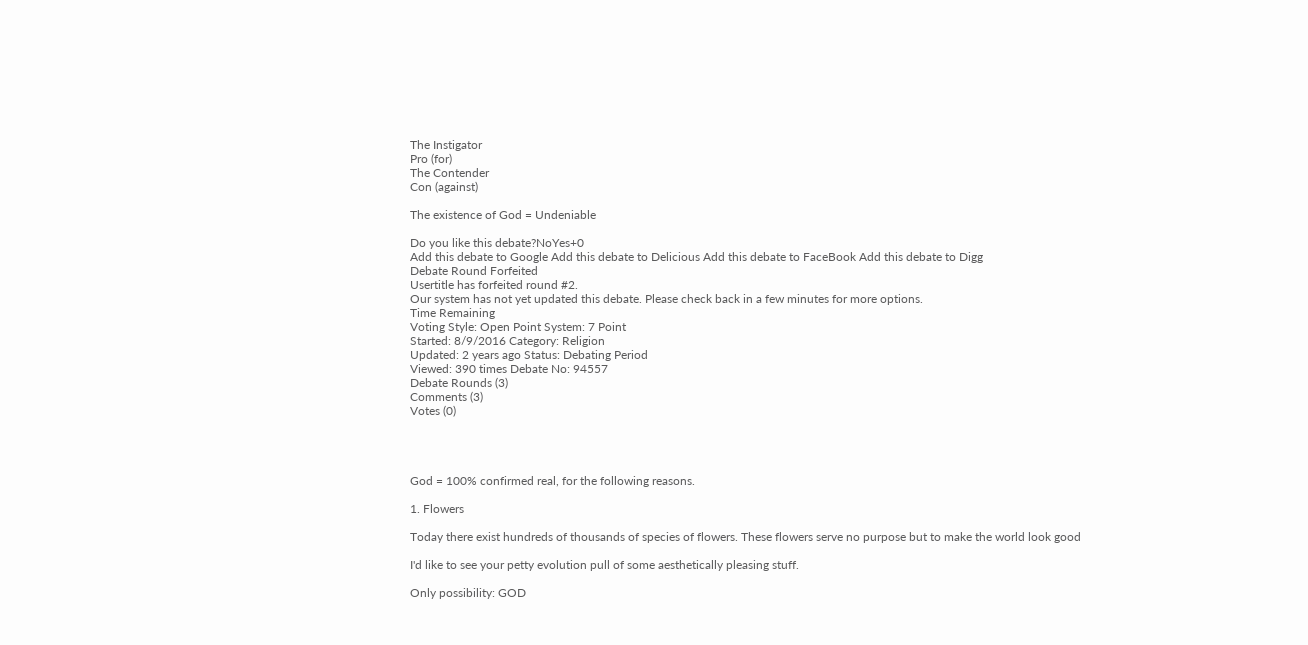The Instigator
Pro (for)
The Contender
Con (against)

The existence of God = Undeniable

Do you like this debate?NoYes+0
Add this debate to Google Add this debate to Delicious Add this debate to FaceBook Add this debate to Digg
Debate Round Forfeited
Usertitle has forfeited round #2.
Our system has not yet updated this debate. Please check back in a few minutes for more options.
Time Remaining
Voting Style: Open Point System: 7 Point
Started: 8/9/2016 Category: Religion
Updated: 2 years ago Status: Debating Period
Viewed: 390 times Debate No: 94557
Debate Rounds (3)
Comments (3)
Votes (0)




God = 100% confirmed real, for the following reasons.

1. Flowers

Today there exist hundreds of thousands of species of flowers. These flowers serve no purpose but to make the world look good

I'd like to see your petty evolution pull of some aesthetically pleasing stuff.

Only possibility: GOD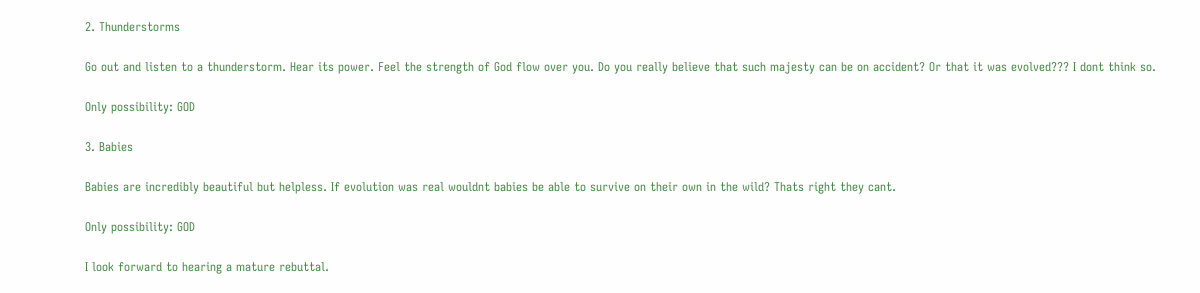2. Thunderstorms

Go out and listen to a thunderstorm. Hear its power. Feel the strength of God flow over you. Do you really believe that such majesty can be on accident? Or that it was evolved??? I dont think so.

Only possibility: GOD

3. Babies

Babies are incredibly beautiful but helpless. If evolution was real wouldnt babies be able to survive on their own in the wild? Thats right they cant.

Only possibility: GOD

I look forward to hearing a mature rebuttal.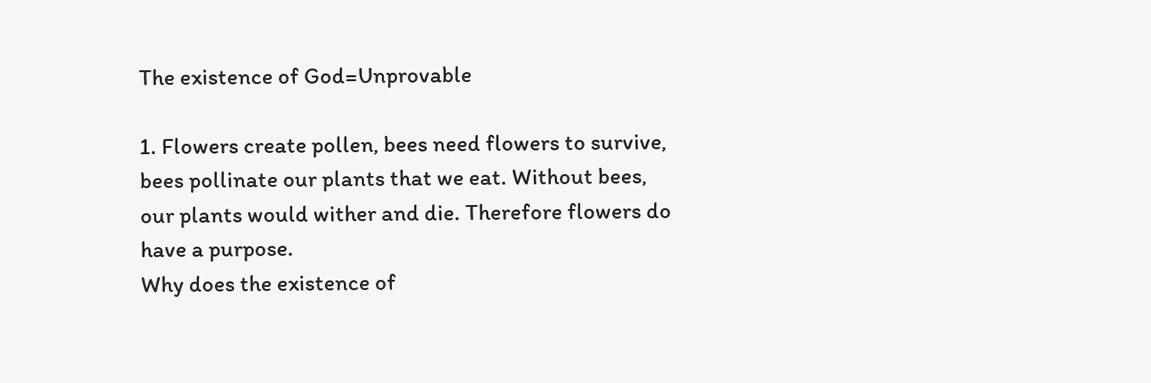The existence of God=Unprovable

1. Flowers create pollen, bees need flowers to survive, bees pollinate our plants that we eat. Without bees, our plants would wither and die. Therefore flowers do have a purpose.
Why does the existence of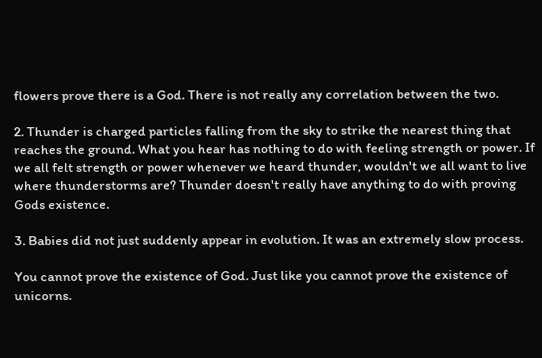flowers prove there is a God. There is not really any correlation between the two.

2. Thunder is charged particles falling from the sky to strike the nearest thing that reaches the ground. What you hear has nothing to do with feeling strength or power. If we all felt strength or power whenever we heard thunder, wouldn't we all want to live where thunderstorms are? Thunder doesn't really have anything to do with proving Gods existence.

3. Babies did not just suddenly appear in evolution. It was an extremely slow process.

You cannot prove the existence of God. Just like you cannot prove the existence of unicorns.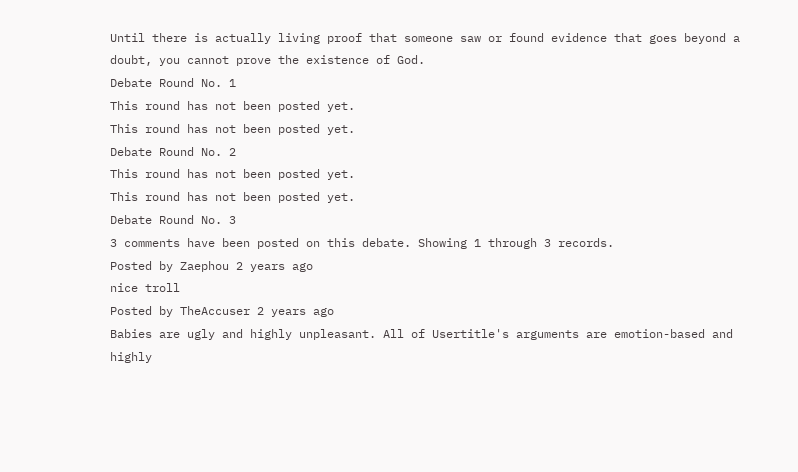Until there is actually living proof that someone saw or found evidence that goes beyond a doubt, you cannot prove the existence of God.
Debate Round No. 1
This round has not been posted yet.
This round has not been posted yet.
Debate Round No. 2
This round has not been posted yet.
This round has not been posted yet.
Debate Round No. 3
3 comments have been posted on this debate. Showing 1 through 3 records.
Posted by Zaephou 2 years ago
nice troll
Posted by TheAccuser 2 years ago
Babies are ugly and highly unpleasant. All of Usertitle's arguments are emotion-based and highly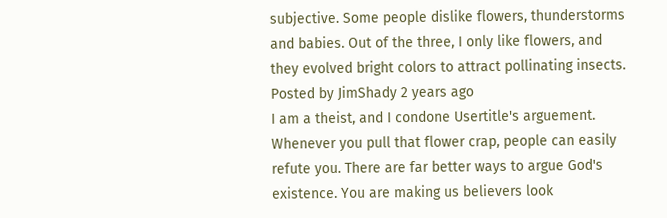subjective. Some people dislike flowers, thunderstorms and babies. Out of the three, I only like flowers, and they evolved bright colors to attract pollinating insects.
Posted by JimShady 2 years ago
I am a theist, and I condone Usertitle's arguement. Whenever you pull that flower crap, people can easily refute you. There are far better ways to argue God's existence. You are making us believers look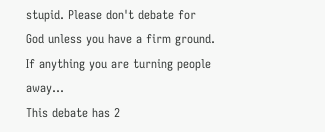stupid. Please don't debate for God unless you have a firm ground. If anything you are turning people away...
This debate has 2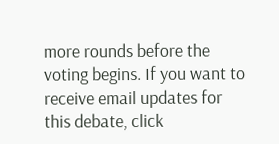more rounds before the voting begins. If you want to receive email updates for this debate, click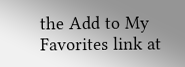the Add to My Favorites link at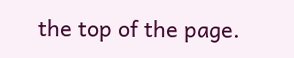the top of the page.